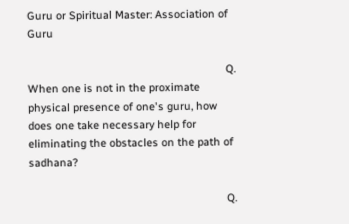Guru or Spiritual Master: Association of Guru

                                                                  Q. When one is not in the proximate physical presence of one's guru, how does one take necessary help for eliminating the obstacles on the path of sadhana?

                                                                  Q.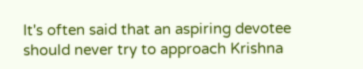It's often said that an aspiring devotee should never try to approach Krishna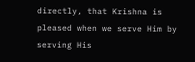directly, that Krishna is pleased when we serve Him by serving His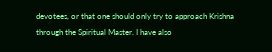devotees, or that one should only try to approach Krishna through the Spiritual Master. I have also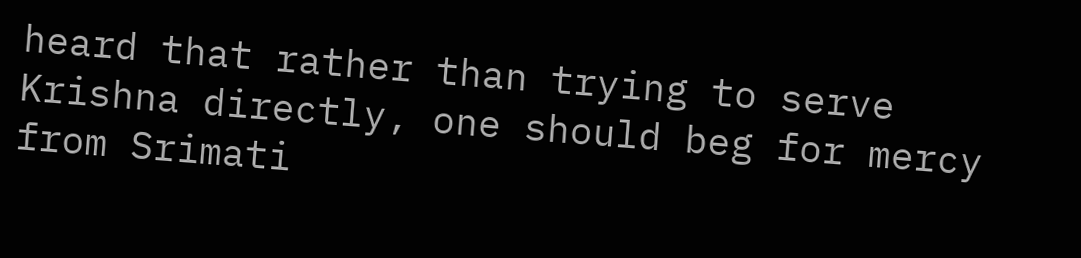heard that rather than trying to serve Krishna directly, one should beg for mercy from Srimati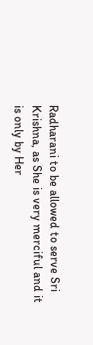Radharani to be allowed to serve Sri Krishna, as She is very merciful and it is only by Her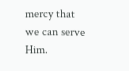mercy that we can serve Him.